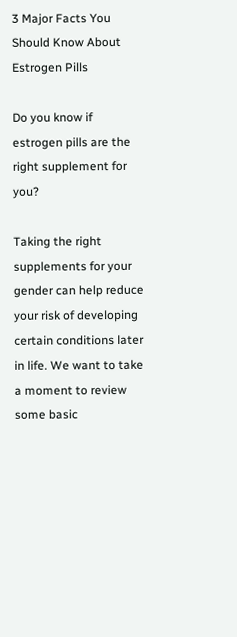3 Major Facts You Should Know About Estrogen Pills

Do you know if estrogen pills are the right supplement for you?

Taking the right supplements for your gender can help reduce your risk of developing certain conditions later in life. We want to take a moment to review some basic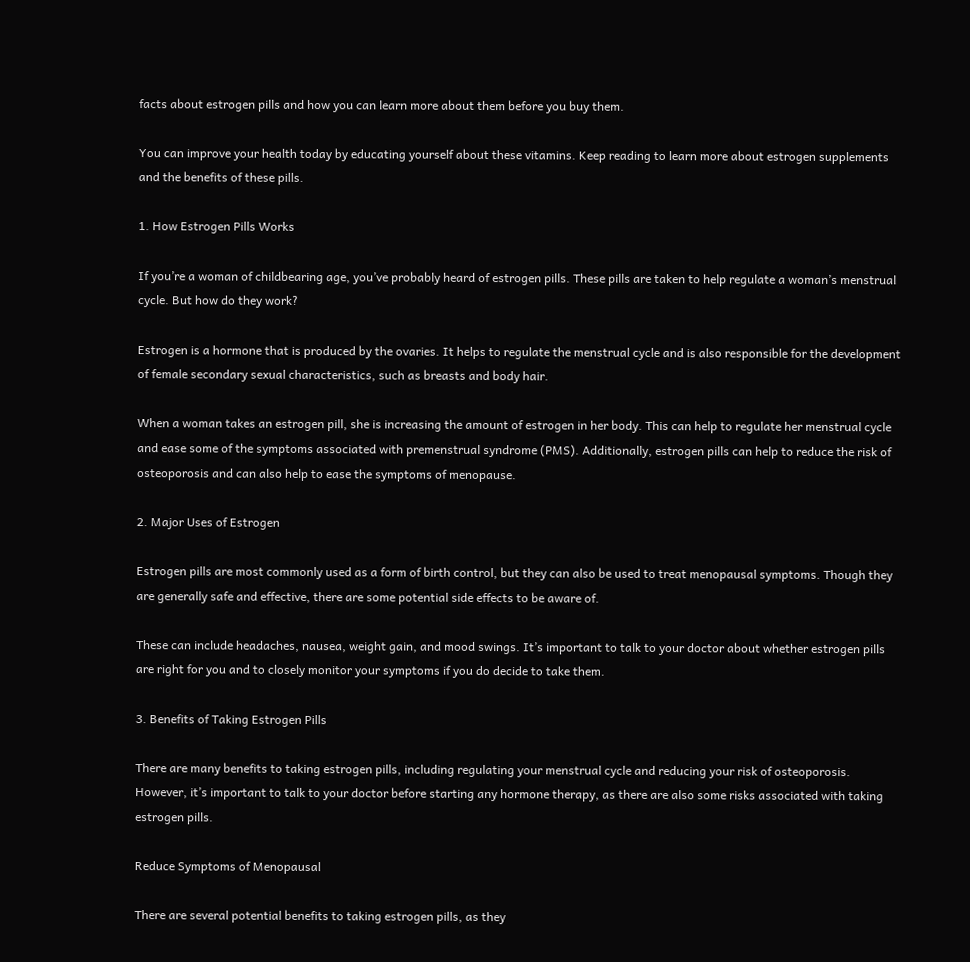facts about estrogen pills and how you can learn more about them before you buy them.

You can improve your health today by educating yourself about these vitamins. Keep reading to learn more about estrogen supplements and the benefits of these pills.

1. How Estrogen Pills Works

If you’re a woman of childbearing age, you’ve probably heard of estrogen pills. These pills are taken to help regulate a woman’s menstrual cycle. But how do they work?

Estrogen is a hormone that is produced by the ovaries. It helps to regulate the menstrual cycle and is also responsible for the development of female secondary sexual characteristics, such as breasts and body hair.

When a woman takes an estrogen pill, she is increasing the amount of estrogen in her body. This can help to regulate her menstrual cycle and ease some of the symptoms associated with premenstrual syndrome (PMS). Additionally, estrogen pills can help to reduce the risk of osteoporosis and can also help to ease the symptoms of menopause.

2. Major Uses of Estrogen

Estrogen pills are most commonly used as a form of birth control, but they can also be used to treat menopausal symptoms. Though they are generally safe and effective, there are some potential side effects to be aware of.

These can include headaches, nausea, weight gain, and mood swings. It’s important to talk to your doctor about whether estrogen pills are right for you and to closely monitor your symptoms if you do decide to take them.

3. Benefits of Taking Estrogen Pills

There are many benefits to taking estrogen pills, including regulating your menstrual cycle and reducing your risk of osteoporosis. However, it’s important to talk to your doctor before starting any hormone therapy, as there are also some risks associated with taking estrogen pills.

Reduce Symptoms of Menopausal

There are several potential benefits to taking estrogen pills, as they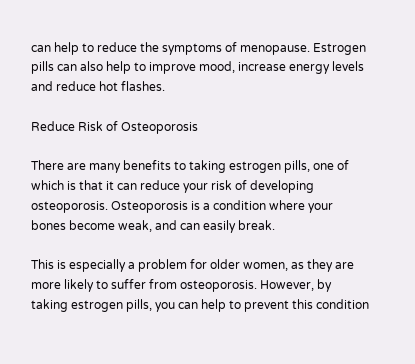can help to reduce the symptoms of menopause. Estrogen pills can also help to improve mood, increase energy levels and reduce hot flashes.

Reduce Risk of Osteoporosis

There are many benefits to taking estrogen pills, one of which is that it can reduce your risk of developing osteoporosis. Osteoporosis is a condition where your bones become weak, and can easily break.

This is especially a problem for older women, as they are more likely to suffer from osteoporosis. However, by taking estrogen pills, you can help to prevent this condition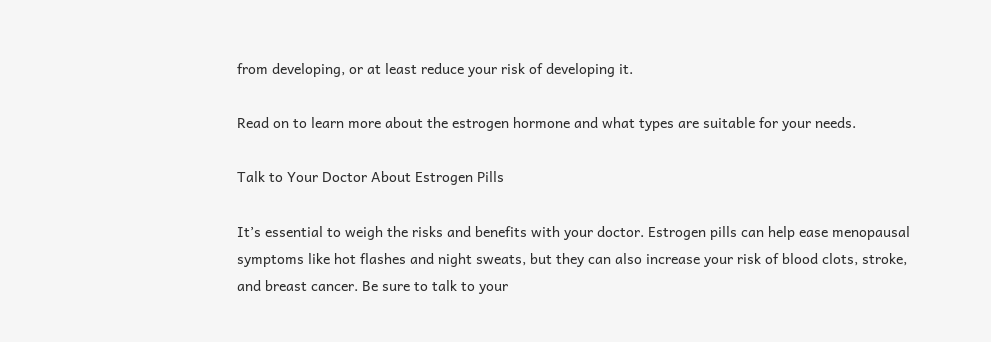from developing, or at least reduce your risk of developing it.

Read on to learn more about the estrogen hormone and what types are suitable for your needs.

Talk to Your Doctor About Estrogen Pills

It’s essential to weigh the risks and benefits with your doctor. Estrogen pills can help ease menopausal symptoms like hot flashes and night sweats, but they can also increase your risk of blood clots, stroke, and breast cancer. Be sure to talk to your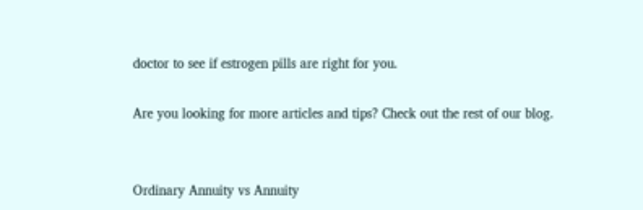doctor to see if estrogen pills are right for you.

Are you looking for more articles and tips? Check out the rest of our blog.


Ordinary Annuity vs Annuity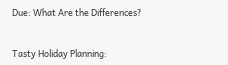Due: What Are the Differences?


Tasty Holiday Planning: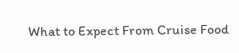What to Expect From Cruise Food